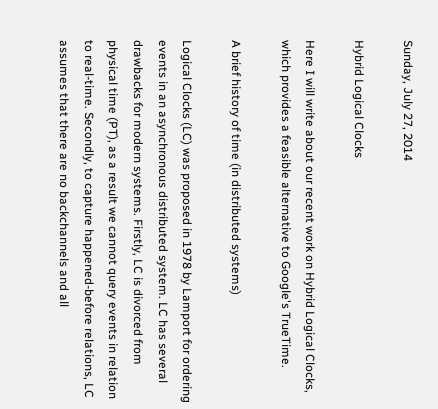Sunday, July 27, 2014

Hybrid Logical Clocks

Here I will write about our recent work on Hybrid Logical Clocks, which provides a feasible alternative to Google's TrueTime.

A brief history of time (in distributed systems)

Logical Clocks (LC) was proposed in 1978 by Lamport for ordering events in an asynchronous distributed system. LC has several drawbacks for modern systems. Firstly, LC is divorced from physical time (PT), as a result we cannot query events in relation to real-time. Secondly, to capture happened-before relations, LC assumes that there are no backchannels and all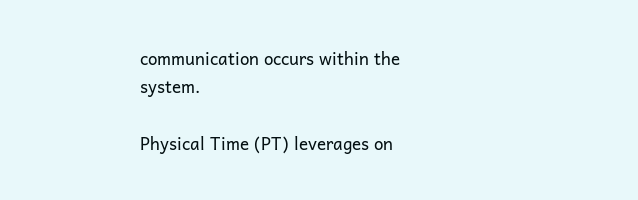communication occurs within the system.

Physical Time (PT) leverages on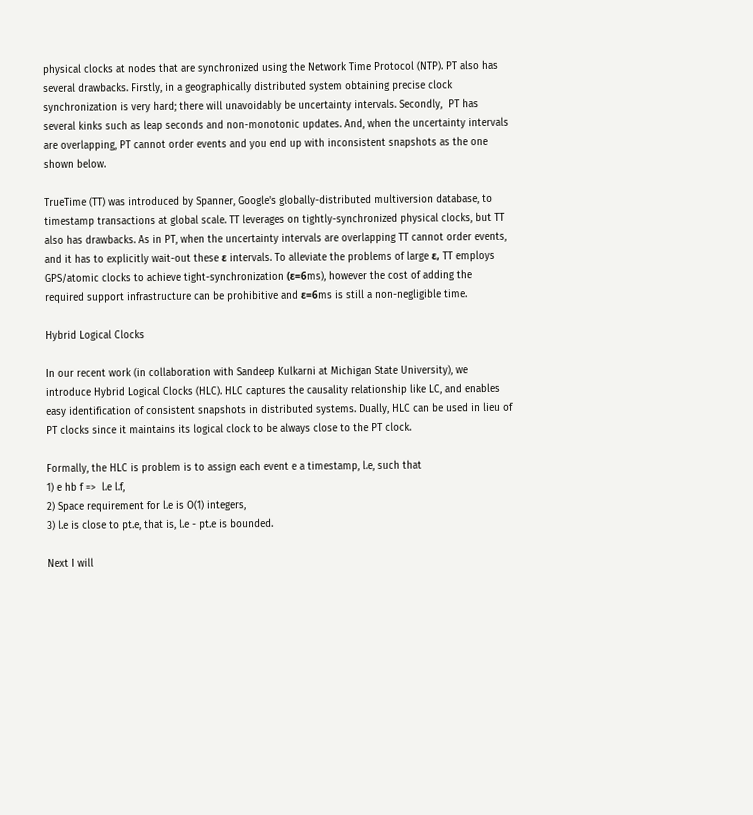physical clocks at nodes that are synchronized using the Network Time Protocol (NTP). PT also has several drawbacks. Firstly, in a geographically distributed system obtaining precise clock synchronization is very hard; there will unavoidably be uncertainty intervals. Secondly,  PT has several kinks such as leap seconds and non-monotonic updates. And, when the uncertainty intervals are overlapping, PT cannot order events and you end up with inconsistent snapshots as the one shown below.

TrueTime (TT) was introduced by Spanner, Google's globally-distributed multiversion database, to timestamp transactions at global scale. TT leverages on tightly-synchronized physical clocks, but TT also has drawbacks. As in PT, when the uncertainty intervals are overlapping TT cannot order events, and it has to explicitly wait-out these ε intervals. To alleviate the problems of large ε, TT employs GPS/atomic clocks to achieve tight-synchronization (ε=6ms), however the cost of adding the required support infrastructure can be prohibitive and ε=6ms is still a non-negligible time.

Hybrid Logical Clocks

In our recent work (in collaboration with Sandeep Kulkarni at Michigan State University), we introduce Hybrid Logical Clocks (HLC). HLC captures the causality relationship like LC, and enables easy identification of consistent snapshots in distributed systems. Dually, HLC can be used in lieu of PT clocks since it maintains its logical clock to be always close to the PT clock.

Formally, the HLC is problem is to assign each event e a timestamp, l.e, such that
1) e hb f =>  l.e l.f,
2) Space requirement for l.e is O(1) integers,
3) l.e is close to pt.e, that is, l.e - pt.e is bounded.

Next I will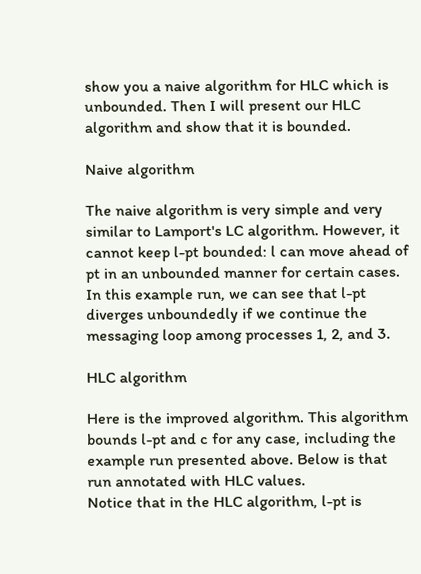show you a naive algorithm for HLC which is unbounded. Then I will present our HLC algorithm and show that it is bounded.

Naive algorithm

The naive algorithm is very simple and very similar to Lamport's LC algorithm. However, it cannot keep l-pt bounded: l can move ahead of pt in an unbounded manner for certain cases.
In this example run, we can see that l-pt diverges unboundedly if we continue the messaging loop among processes 1, 2, and 3.

HLC algorithm

Here is the improved algorithm. This algorithm bounds l-pt and c for any case, including the example run presented above. Below is that run annotated with HLC values.
Notice that in the HLC algorithm, l-pt is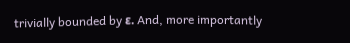trivially bounded by ε. And, more importantly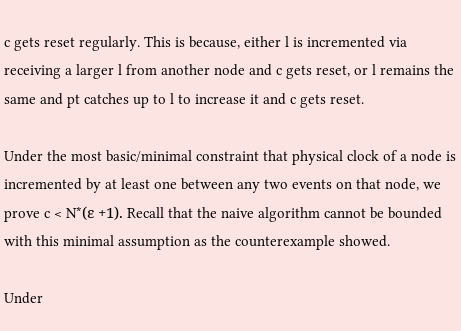c gets reset regularly. This is because, either l is incremented via receiving a larger l from another node and c gets reset, or l remains the same and pt catches up to l to increase it and c gets reset.

Under the most basic/minimal constraint that physical clock of a node is incremented by at least one between any two events on that node, we prove c < N*(ε +1). Recall that the naive algorithm cannot be bounded with this minimal assumption as the counterexample showed.

Under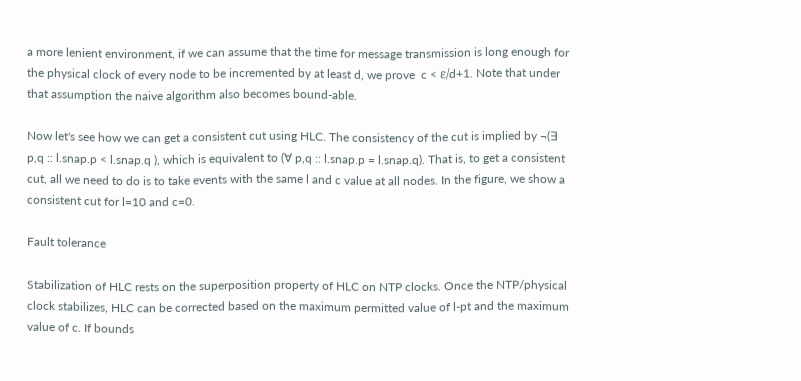a more lenient environment, if we can assume that the time for message transmission is long enough for the physical clock of every node to be incremented by at least d, we prove  c < ε/d+1. Note that under that assumption the naive algorithm also becomes bound-able.

Now let's see how we can get a consistent cut using HLC. The consistency of the cut is implied by ¬(∃ p,q :: l.snap.p < l.snap.q ), which is equivalent to (∀ p,q :: l.snap.p = l.snap.q). That is, to get a consistent cut, all we need to do is to take events with the same l and c value at all nodes. In the figure, we show a consistent cut for l=10 and c=0.

Fault tolerance

Stabilization of HLC rests on the superposition property of HLC on NTP clocks. Once the NTP/physical clock stabilizes, HLC can be corrected based on the maximum permitted value of l-pt and the maximum value of c. If bounds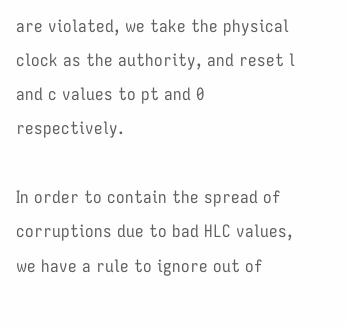are violated, we take the physical clock as the authority, and reset l and c values to pt and 0 respectively.

In order to contain the spread of corruptions due to bad HLC values, we have a rule to ignore out of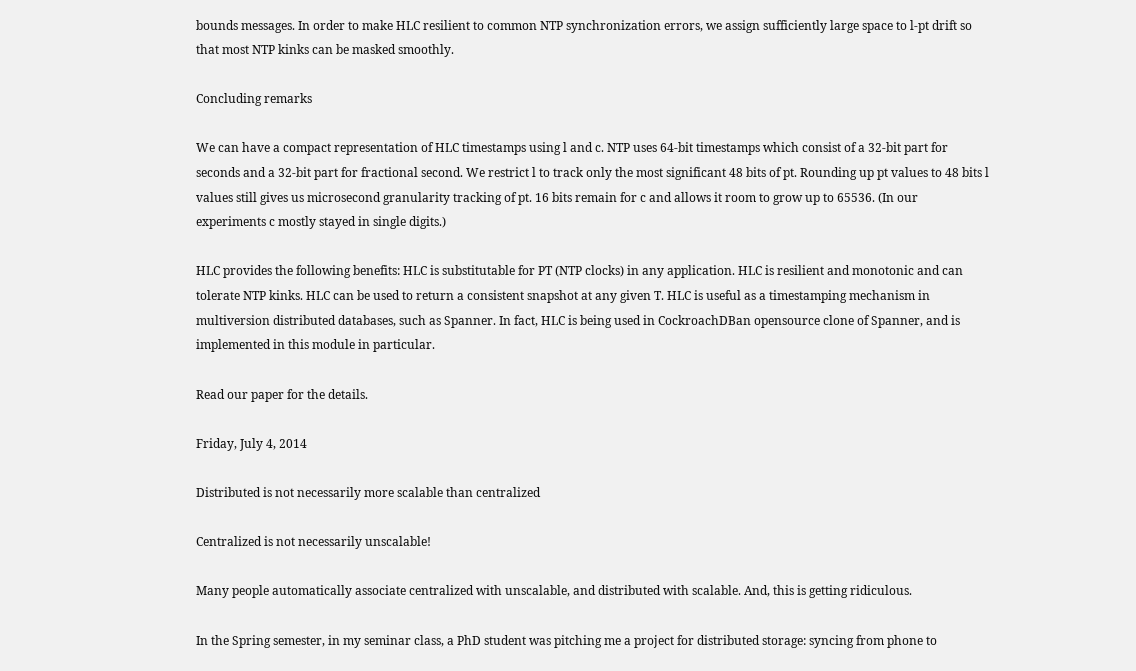bounds messages. In order to make HLC resilient to common NTP synchronization errors, we assign sufficiently large space to l-pt drift so that most NTP kinks can be masked smoothly.

Concluding remarks

We can have a compact representation of HLC timestamps using l and c. NTP uses 64-bit timestamps which consist of a 32-bit part for seconds and a 32-bit part for fractional second. We restrict l to track only the most significant 48 bits of pt. Rounding up pt values to 48 bits l values still gives us microsecond granularity tracking of pt. 16 bits remain for c and allows it room to grow up to 65536. (In our experiments c mostly stayed in single digits.)

HLC provides the following benefits: HLC is substitutable for PT (NTP clocks) in any application. HLC is resilient and monotonic and can tolerate NTP kinks. HLC can be used to return a consistent snapshot at any given T. HLC is useful as a timestamping mechanism in multiversion distributed databases, such as Spanner. In fact, HLC is being used in CockroachDBan opensource clone of Spanner, and is implemented in this module in particular.

Read our paper for the details.

Friday, July 4, 2014

Distributed is not necessarily more scalable than centralized

Centralized is not necessarily unscalable!

Many people automatically associate centralized with unscalable, and distributed with scalable. And, this is getting ridiculous.

In the Spring semester, in my seminar class, a PhD student was pitching me a project for distributed storage: syncing from phone to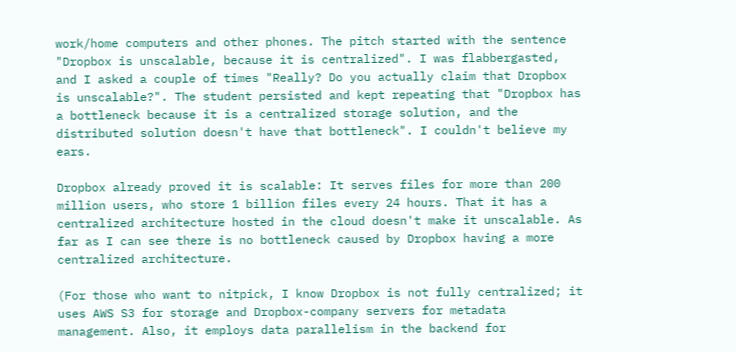work/home computers and other phones. The pitch started with the sentence "Dropbox is unscalable, because it is centralized". I was flabbergasted, and I asked a couple of times "Really? Do you actually claim that Dropbox is unscalable?". The student persisted and kept repeating that "Dropbox has a bottleneck because it is a centralized storage solution, and the distributed solution doesn't have that bottleneck". I couldn't believe my ears.

Dropbox already proved it is scalable: It serves files for more than 200 million users, who store 1 billion files every 24 hours. That it has a centralized architecture hosted in the cloud doesn't make it unscalable. As far as I can see there is no bottleneck caused by Dropbox having a more centralized architecture.

(For those who want to nitpick, I know Dropbox is not fully centralized; it uses AWS S3 for storage and Dropbox-company servers for metadata management. Also, it employs data parallelism in the backend for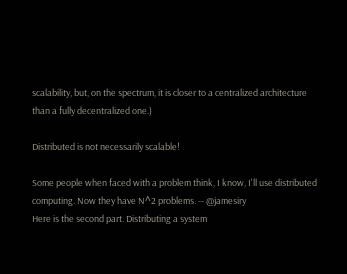scalability, but, on the spectrum, it is closer to a centralized architecture than a fully decentralized one.)

Distributed is not necessarily scalable!

Some people when faced with a problem think, I know, I'll use distributed computing. Now they have N^2 problems. -- @jamesiry
Here is the second part. Distributing a system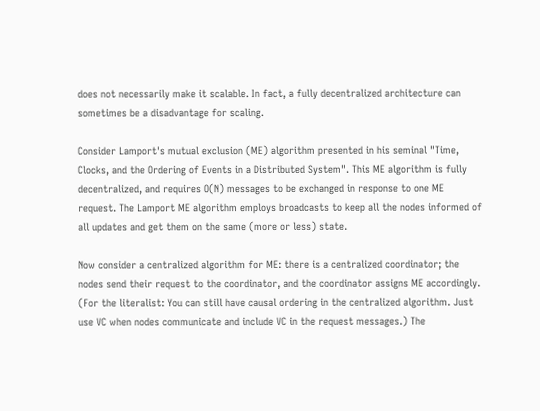does not necessarily make it scalable. In fact, a fully decentralized architecture can sometimes be a disadvantage for scaling.

Consider Lamport's mutual exclusion (ME) algorithm presented in his seminal "Time, Clocks, and the Ordering of Events in a Distributed System". This ME algorithm is fully decentralized, and requires O(N) messages to be exchanged in response to one ME request. The Lamport ME algorithm employs broadcasts to keep all the nodes informed of all updates and get them on the same (more or less) state.

Now consider a centralized algorithm for ME: there is a centralized coordinator; the nodes send their request to the coordinator, and the coordinator assigns ME accordingly. (For the literalist: You can still have causal ordering in the centralized algorithm. Just use VC when nodes communicate and include VC in the request messages.) The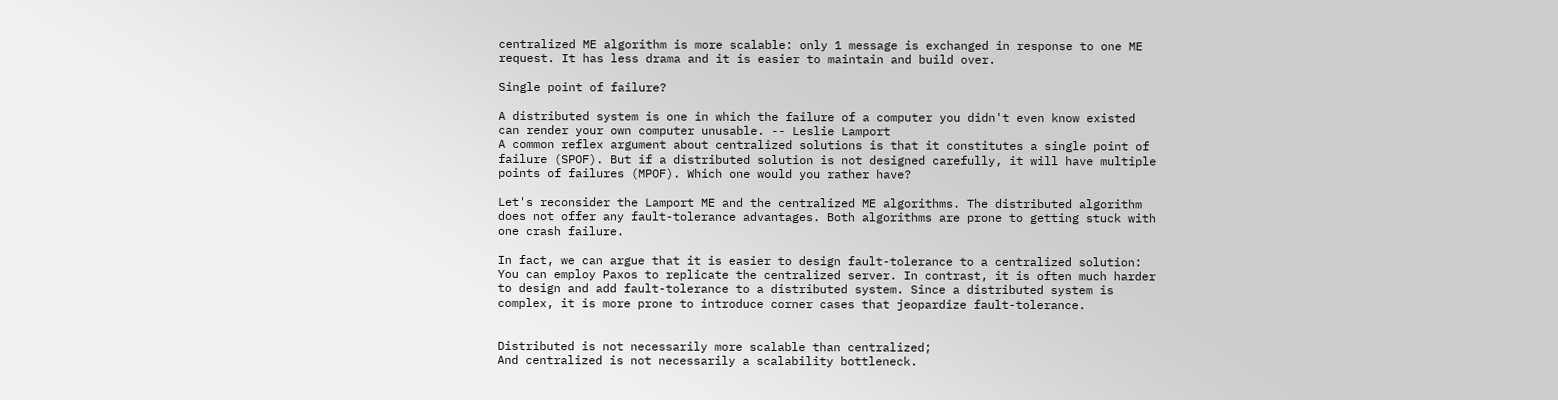centralized ME algorithm is more scalable: only 1 message is exchanged in response to one ME request. It has less drama and it is easier to maintain and build over.

Single point of failure?

A distributed system is one in which the failure of a computer you didn't even know existed can render your own computer unusable. -- Leslie Lamport
A common reflex argument about centralized solutions is that it constitutes a single point of failure (SPOF). But if a distributed solution is not designed carefully, it will have multiple points of failures (MPOF). Which one would you rather have?

Let's reconsider the Lamport ME and the centralized ME algorithms. The distributed algorithm does not offer any fault-tolerance advantages. Both algorithms are prone to getting stuck with one crash failure.

In fact, we can argue that it is easier to design fault-tolerance to a centralized solution: You can employ Paxos to replicate the centralized server. In contrast, it is often much harder to design and add fault-tolerance to a distributed system. Since a distributed system is complex, it is more prone to introduce corner cases that jeopardize fault-tolerance.


Distributed is not necessarily more scalable than centralized;
And centralized is not necessarily a scalability bottleneck.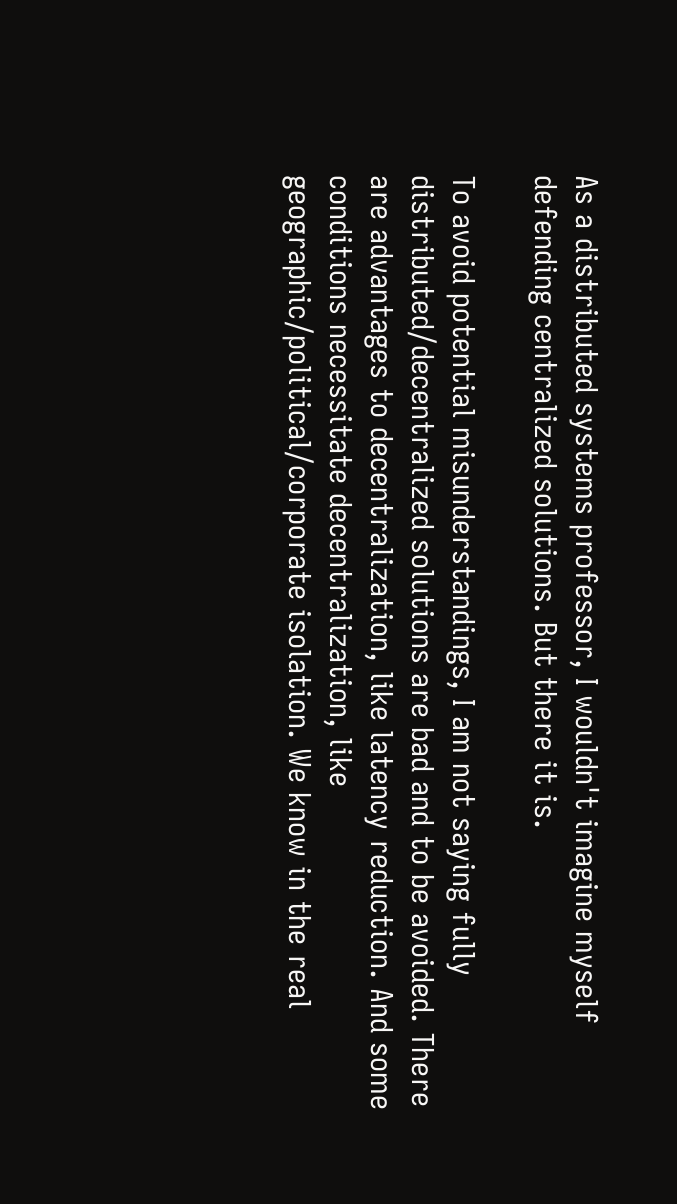As a distributed systems professor, I wouldn't imagine myself defending centralized solutions. But there it is.

To avoid potential misunderstandings, I am not saying fully distributed/decentralized solutions are bad and to be avoided. There are advantages to decentralization, like latency reduction. And some conditions necessitate decentralization, like geographic/political/corporate isolation. We know in the real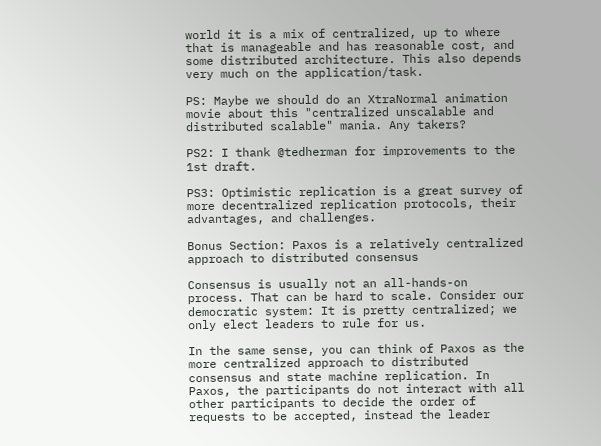world it is a mix of centralized, up to where that is manageable and has reasonable cost, and some distributed architecture. This also depends very much on the application/task.

PS: Maybe we should do an XtraNormal animation movie about this "centralized unscalable and distributed scalable" mania. Any takers?

PS2: I thank @tedherman for improvements to the 1st draft.

PS3: Optimistic replication is a great survey of more decentralized replication protocols, their advantages, and challenges.

Bonus Section: Paxos is a relatively centralized approach to distributed consensus

Consensus is usually not an all-hands-on process. That can be hard to scale. Consider our democratic system: It is pretty centralized; we only elect leaders to rule for us.

In the same sense, you can think of Paxos as the more centralized approach to distributed consensus and state machine replication. In Paxos, the participants do not interact with all other participants to decide the order of requests to be accepted, instead the leader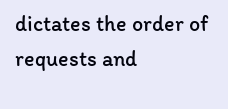dictates the order of requests and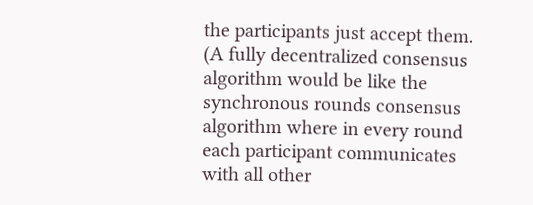the participants just accept them. (A fully decentralized consensus algorithm would be like the synchronous rounds consensus algorithm where in every round each participant communicates with all other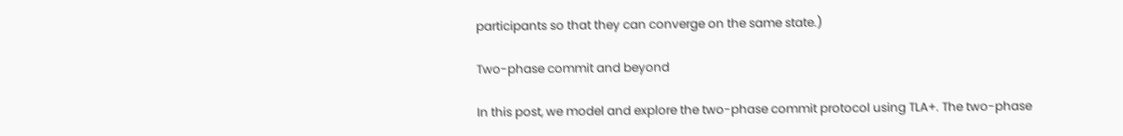participants so that they can converge on the same state.)

Two-phase commit and beyond

In this post, we model and explore the two-phase commit protocol using TLA+. The two-phase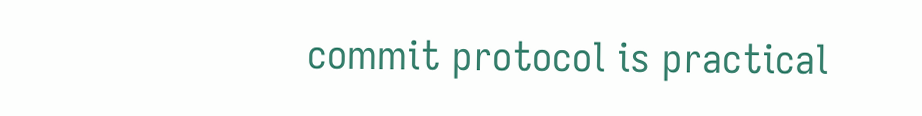commit protocol is practical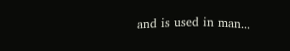and is used in man...